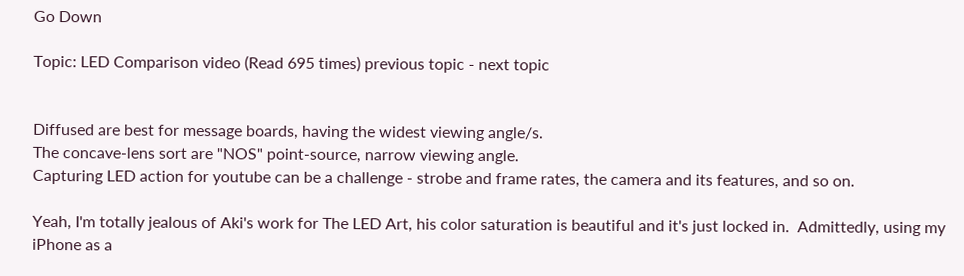Go Down

Topic: LED Comparison video (Read 695 times) previous topic - next topic


Diffused are best for message boards, having the widest viewing angle/s.
The concave-lens sort are "NOS" point-source, narrow viewing angle.
Capturing LED action for youtube can be a challenge - strobe and frame rates, the camera and its features, and so on.

Yeah, I'm totally jealous of Aki's work for The LED Art, his color saturation is beautiful and it's just locked in.  Admittedly, using my iPhone as a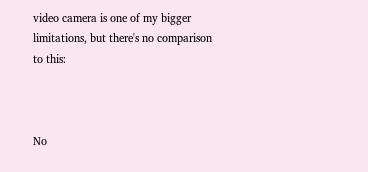video camera is one of my bigger limitations, but there's no comparison to this:



No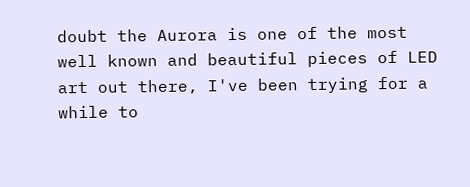doubt the Aurora is one of the most well known and beautiful pieces of LED art out there, I've been trying for a while to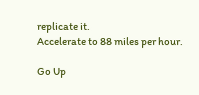replicate it.
Accelerate to 88 miles per hour.

Go Up